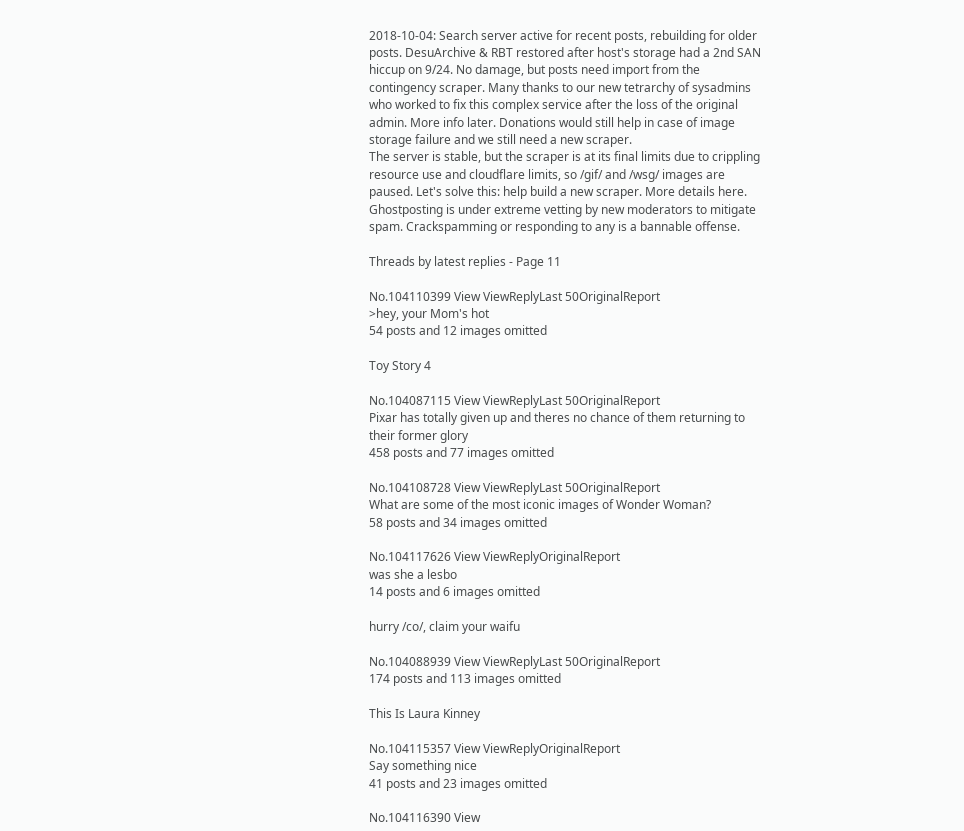2018-10-04: Search server active for recent posts, rebuilding for older posts. DesuArchive & RBT restored after host's storage had a 2nd SAN hiccup on 9/24. No damage, but posts need import from the contingency scraper. Many thanks to our new tetrarchy of sysadmins who worked to fix this complex service after the loss of the original admin. More info later. Donations would still help in case of image storage failure and we still need a new scraper.
The server is stable, but the scraper is at its final limits due to crippling resource use and cloudflare limits, so /gif/ and /wsg/ images are paused. Let's solve this: help build a new scraper. More details here.
Ghostposting is under extreme vetting by new moderators to mitigate spam. Crackspamming or responding to any is a bannable offense.

Threads by latest replies - Page 11

No.104110399 View ViewReplyLast 50OriginalReport
>hey, your Mom's hot
54 posts and 12 images omitted

Toy Story 4

No.104087115 View ViewReplyLast 50OriginalReport
Pixar has totally given up and theres no chance of them returning to their former glory
458 posts and 77 images omitted

No.104108728 View ViewReplyLast 50OriginalReport
What are some of the most iconic images of Wonder Woman?
58 posts and 34 images omitted

No.104117626 View ViewReplyOriginalReport
was she a lesbo
14 posts and 6 images omitted

hurry /co/, claim your waifu

No.104088939 View ViewReplyLast 50OriginalReport
174 posts and 113 images omitted

This Is Laura Kinney

No.104115357 View ViewReplyOriginalReport
Say something nice
41 posts and 23 images omitted

No.104116390 View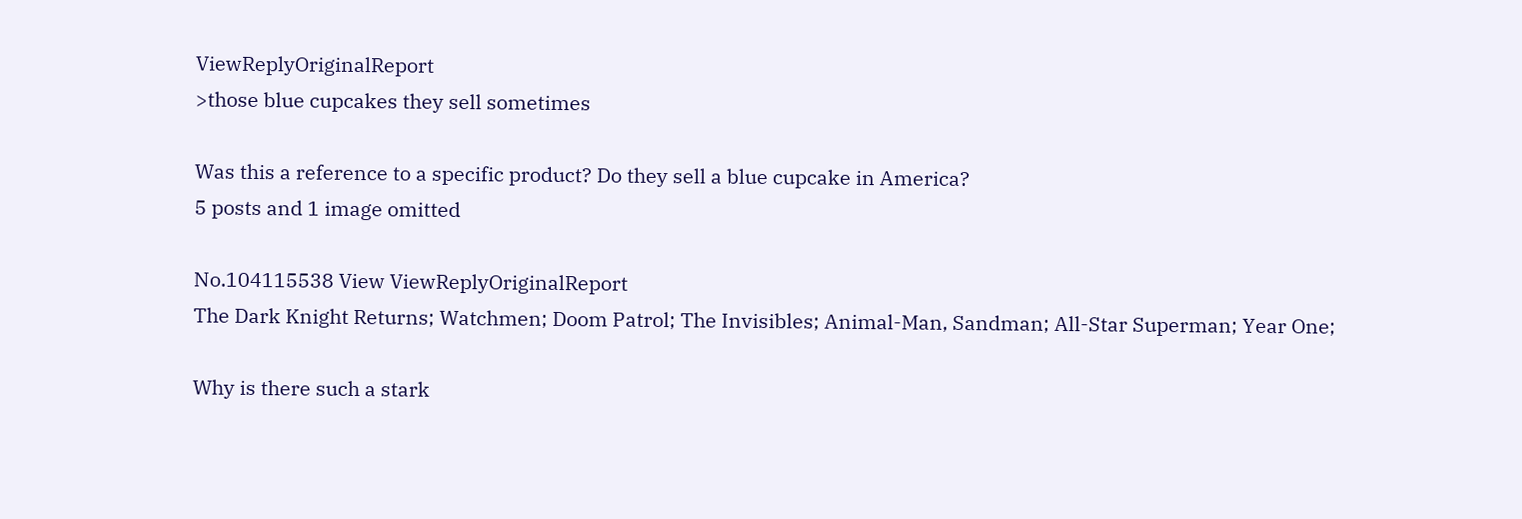ViewReplyOriginalReport
>those blue cupcakes they sell sometimes

Was this a reference to a specific product? Do they sell a blue cupcake in America?
5 posts and 1 image omitted

No.104115538 View ViewReplyOriginalReport
The Dark Knight Returns; Watchmen; Doom Patrol; The Invisibles; Animal-Man, Sandman; All-Star Superman; Year One;

Why is there such a stark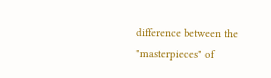difference between the "masterpieces" of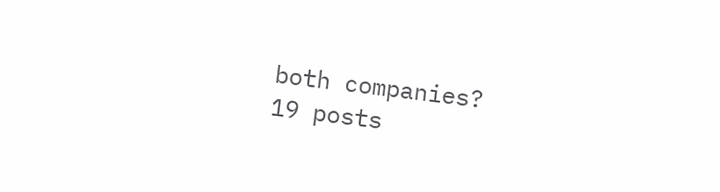both companies?
19 posts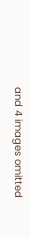and 4 images omitted